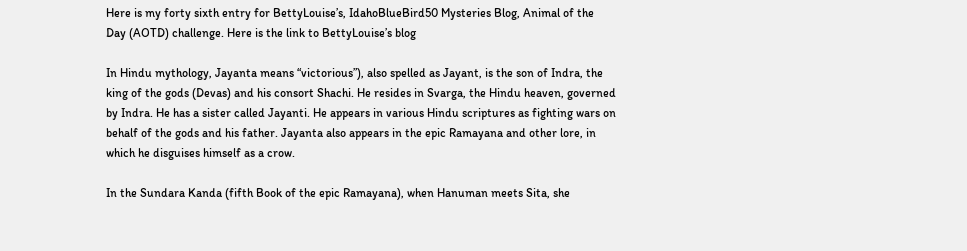Here is my forty sixth entry for BettyLouise’s, IdahoBlueBird50 Mysteries Blog, Animal of the Day (AOTD) challenge. Here is the link to BettyLouise’s blog

In Hindu mythology, Jayanta means “victorious”), also spelled as Jayant, is the son of Indra, the king of the gods (Devas) and his consort Shachi. He resides in Svarga, the Hindu heaven, governed by Indra. He has a sister called Jayanti. He appears in various Hindu scriptures as fighting wars on behalf of the gods and his father. Jayanta also appears in the epic Ramayana and other lore, in which he disguises himself as a crow.

In the Sundara Kanda (fifth Book of the epic Ramayana), when Hanuman meets Sita, she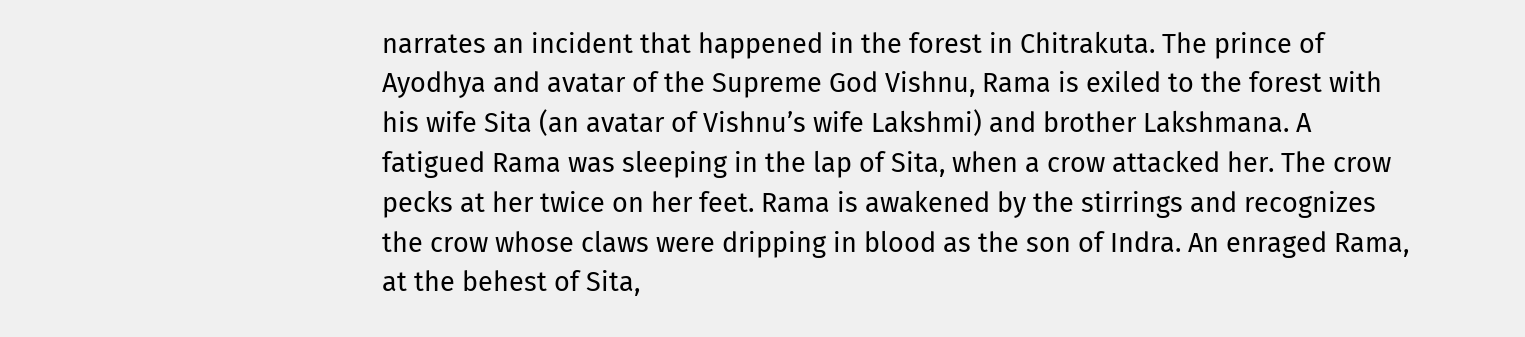narrates an incident that happened in the forest in Chitrakuta. The prince of Ayodhya and avatar of the Supreme God Vishnu, Rama is exiled to the forest with his wife Sita (an avatar of Vishnu’s wife Lakshmi) and brother Lakshmana. A fatigued Rama was sleeping in the lap of Sita, when a crow attacked her. The crow pecks at her twice on her feet. Rama is awakened by the stirrings and recognizes the crow whose claws were dripping in blood as the son of Indra. An enraged Rama, at the behest of Sita,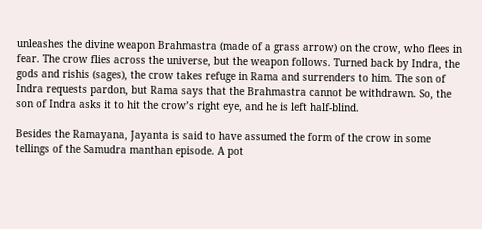unleashes the divine weapon Brahmastra (made of a grass arrow) on the crow, who flees in fear. The crow flies across the universe, but the weapon follows. Turned back by Indra, the gods and rishis (sages), the crow takes refuge in Rama and surrenders to him. The son of Indra requests pardon, but Rama says that the Brahmastra cannot be withdrawn. So, the son of Indra asks it to hit the crow’s right eye, and he is left half-blind.

Besides the Ramayana, Jayanta is said to have assumed the form of the crow in some tellings of the Samudra manthan episode. A pot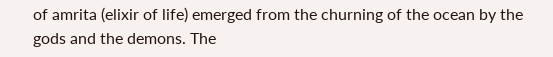of amrita (elixir of life) emerged from the churning of the ocean by the gods and the demons. The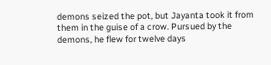demons seized the pot, but Jayanta took it from them in the guise of a crow. Pursued by the demons, he flew for twelve days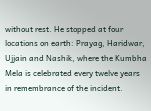without rest. He stopped at four locations on earth: Prayag, Haridwar, Ujjain and Nashik, where the Kumbha Mela is celebrated every twelve years in remembrance of the incident.